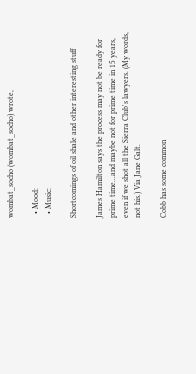wombat_socho (wombat_socho) wrote,

  • Mood:
  • Music:

Shortcomings of oil shale and other interesting stuff

James Hamilton says the process may not be ready for prime time...and maybe not for prime time in 15 years, even if we shot all the Sierra Club's lawyers. (My words, not his.) Via Jane Galt.

Cobb has some common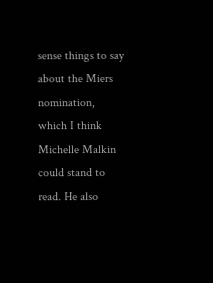sense things to say about the Miers nomination, which I think Michelle Malkin could stand to read. He also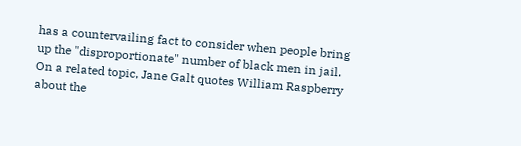has a countervailing fact to consider when people bring up the "disproportionate" number of black men in jail. On a related topic, Jane Galt quotes William Raspberry about the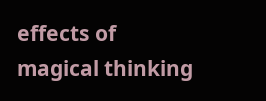effects of magical thinking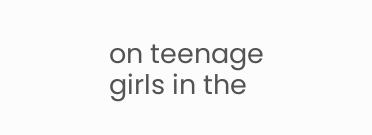on teenage girls in the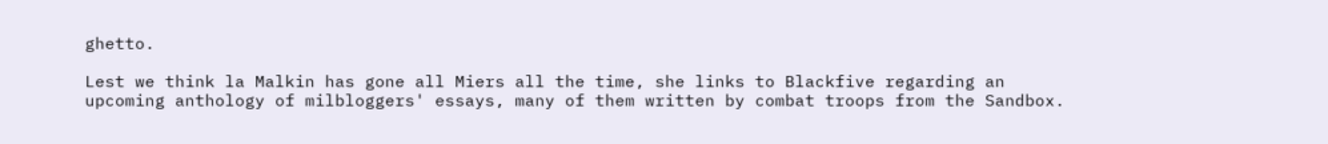ghetto.

Lest we think la Malkin has gone all Miers all the time, she links to Blackfive regarding an upcoming anthology of milbloggers' essays, many of them written by combat troops from the Sandbox.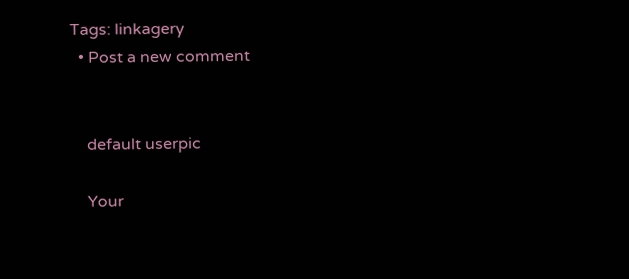Tags: linkagery
  • Post a new comment


    default userpic

    Your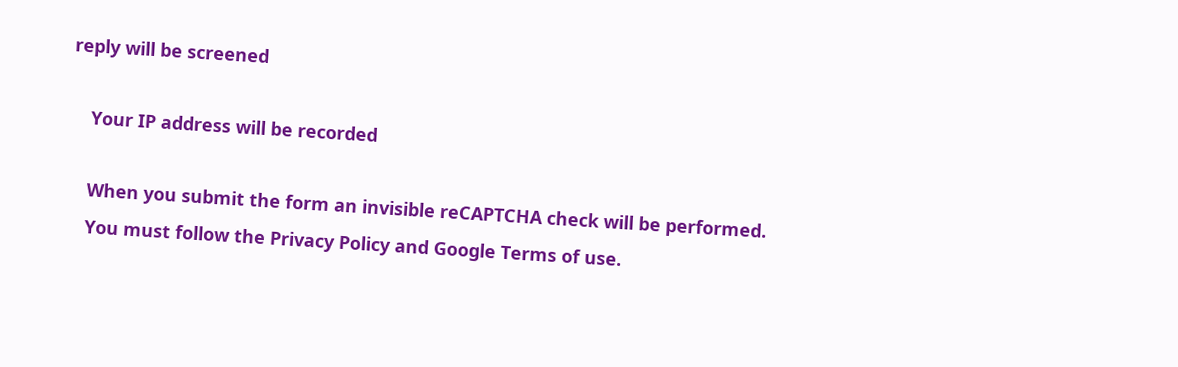reply will be screened

    Your IP address will be recorded

    When you submit the form an invisible reCAPTCHA check will be performed.
    You must follow the Privacy Policy and Google Terms of use.